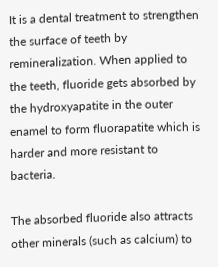It is a dental treatment to strengthen the surface of teeth by remineralization. When applied to the teeth, fluoride gets absorbed by the hydroxyapatite in the outer enamel to form fluorapatite which is harder and more resistant to bacteria.

The absorbed fluoride also attracts other minerals (such as calcium) to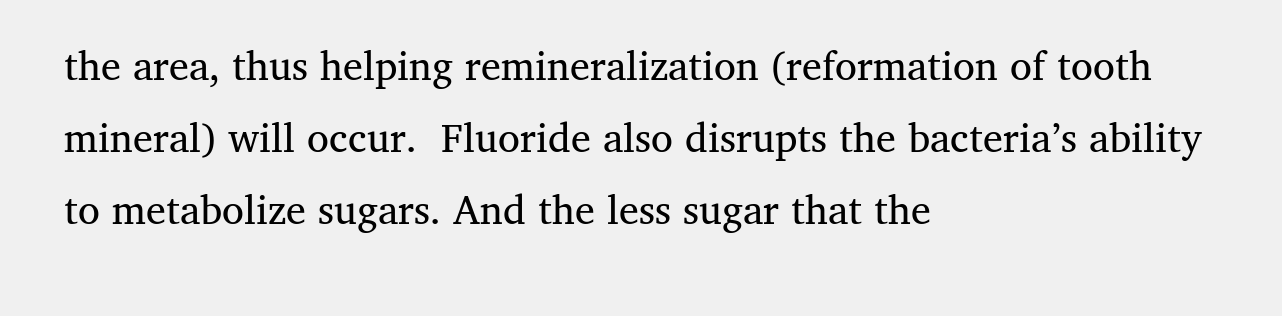the area, thus helping remineralization (reformation of tooth mineral) will occur.  Fluoride also disrupts the bacteria’s ability to metabolize sugars. And the less sugar that the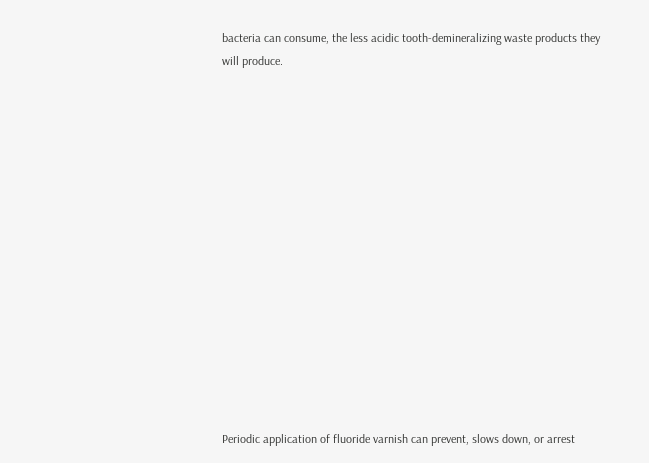bacteria can consume, the less acidic tooth-demineralizing waste products they will produce.















Periodic application of fluoride varnish can prevent, slows down, or arrest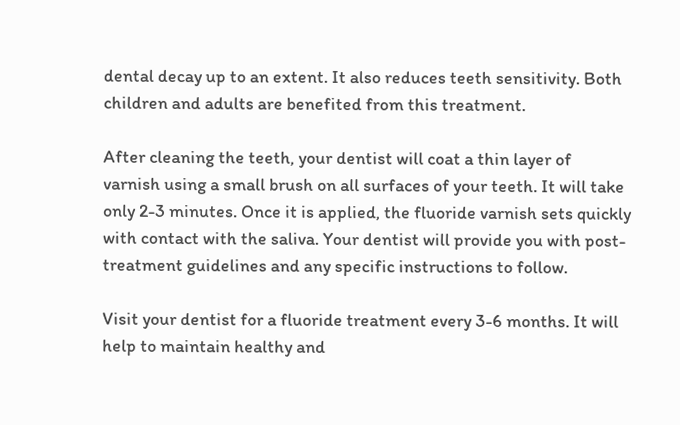dental decay up to an extent. It also reduces teeth sensitivity. Both children and adults are benefited from this treatment.

After cleaning the teeth, your dentist will coat a thin layer of varnish using a small brush on all surfaces of your teeth. It will take only 2-3 minutes. Once it is applied, the fluoride varnish sets quickly with contact with the saliva. Your dentist will provide you with post-treatment guidelines and any specific instructions to follow.

Visit your dentist for a fluoride treatment every 3-6 months. It will help to maintain healthy and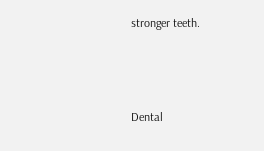stronger teeth.



Dental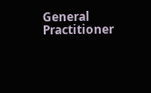General Practitioner